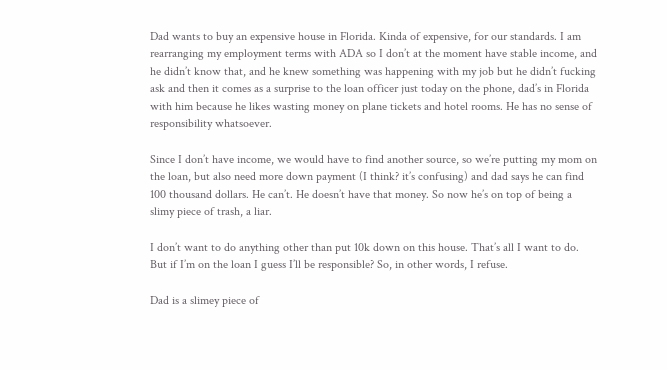Dad wants to buy an expensive house in Florida. Kinda of expensive, for our standards. I am rearranging my employment terms with ADA so I don’t at the moment have stable income, and he didn’t know that, and he knew something was happening with my job but he didn’t fucking ask and then it comes as a surprise to the loan officer just today on the phone, dad’s in Florida with him because he likes wasting money on plane tickets and hotel rooms. He has no sense of responsibility whatsoever.

Since I don’t have income, we would have to find another source, so we’re putting my mom on the loan, but also need more down payment (I think? it’s confusing) and dad says he can find 100 thousand dollars. He can’t. He doesn’t have that money. So now he’s on top of being a slimy piece of trash, a liar.

I don’t want to do anything other than put 10k down on this house. That’s all I want to do. But if I’m on the loan I guess I’ll be responsible? So, in other words, I refuse.

Dad is a slimey piece of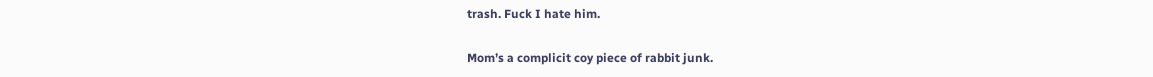trash. Fuck I hate him.

Mom’s a complicit coy piece of rabbit junk.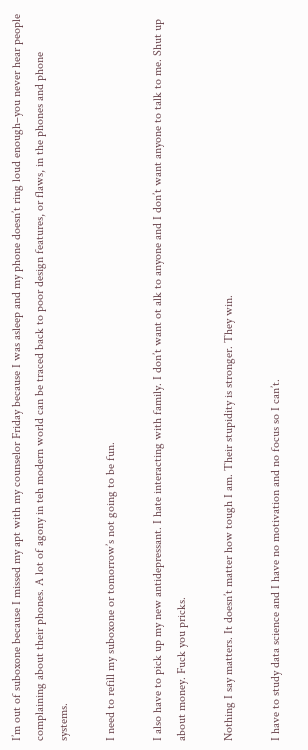I’m out of suboxone because I missed my apt with my counselor Friday because I was asleep and my phone doesn’t ring loud enough–you never hear people complaining about their phones. A lot of agony in teh modern world can be traced back to poor design features, or flaws, in the phones and phone systems.

I need to refill my suboxone or tomorrow’s not going to be fun.

I also have to pick up my new antidepressant. I hate interacting with family. I don’t want ot alk to anyone and I don’t want anyone to talk to me. Shut up about money. Fuck you pricks.

Nothing I say matters. It doesn’t matter how tough I am. Their stupidity is stronger. They win.

I have to study data science and I have no motivation and no focus so I can’t.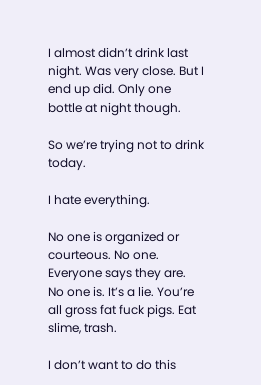I almost didn’t drink last night. Was very close. But I end up did. Only one bottle at night though.

So we’re trying not to drink today.

I hate everything.

No one is organized or courteous. No one. Everyone says they are. No one is. It’s a lie. You’re all gross fat fuck pigs. Eat slime, trash.

I don’t want to do this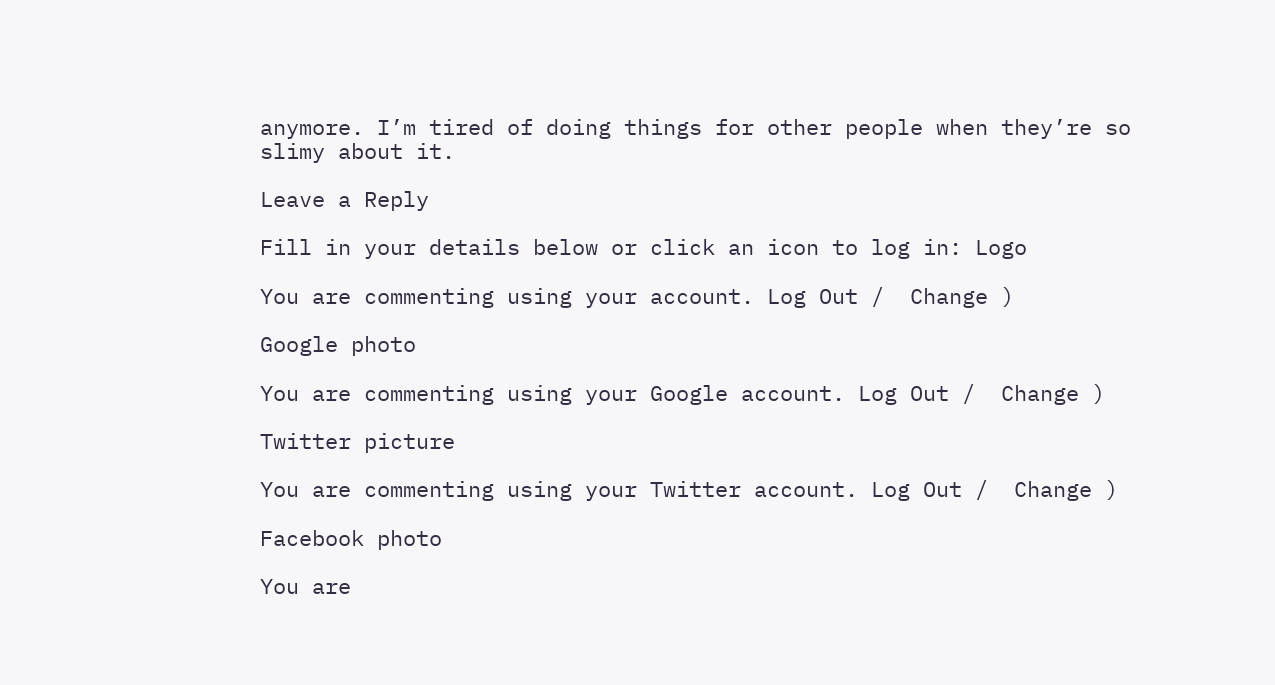anymore. I’m tired of doing things for other people when they’re so slimy about it.

Leave a Reply

Fill in your details below or click an icon to log in: Logo

You are commenting using your account. Log Out /  Change )

Google photo

You are commenting using your Google account. Log Out /  Change )

Twitter picture

You are commenting using your Twitter account. Log Out /  Change )

Facebook photo

You are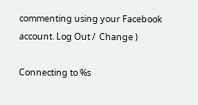commenting using your Facebook account. Log Out /  Change )

Connecting to %s